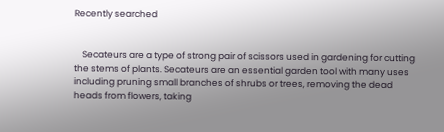Recently searched


    Secateurs are a type of strong pair of scissors used in gardening for cutting the stems of plants. Secateurs are an essential garden tool with many uses including pruning small branches of shrubs or trees, removing the dead heads from flowers, taking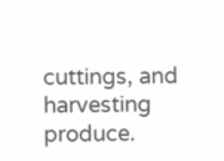cuttings, and harvesting produce.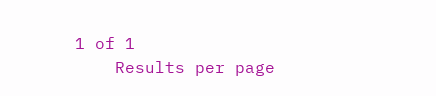1 of 1
    Results per page